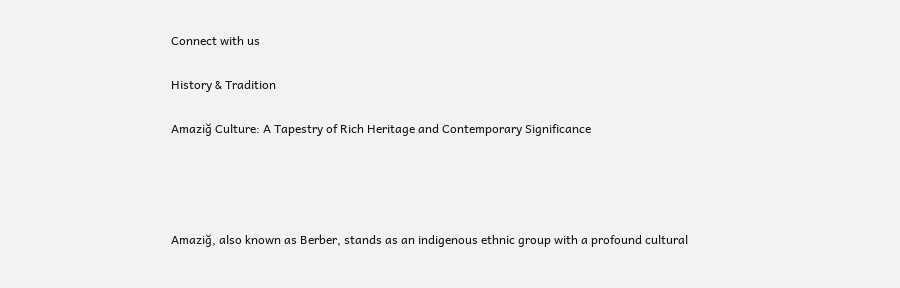Connect with us

History & Tradition

Amaziğ Culture: A Tapestry of Rich Heritage and Contemporary Significance




Amaziğ, also known as Berber, stands as an indigenous ethnic group with a profound cultural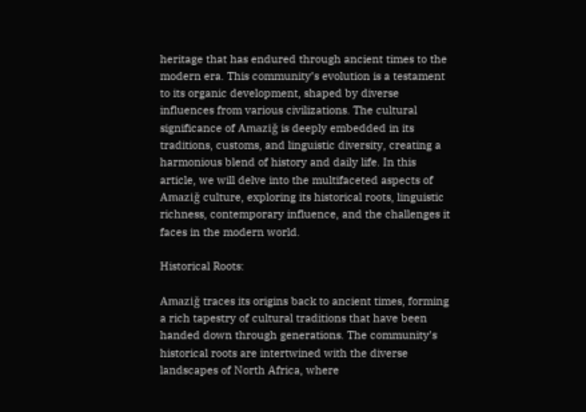heritage that has endured through ancient times to the modern era. This community’s evolution is a testament to its organic development, shaped by diverse influences from various civilizations. The cultural significance of Amaziğ is deeply embedded in its traditions, customs, and linguistic diversity, creating a harmonious blend of history and daily life. In this article, we will delve into the multifaceted aspects of Amaziğ culture, exploring its historical roots, linguistic richness, contemporary influence, and the challenges it faces in the modern world.

Historical Roots:

Amaziğ traces its origins back to ancient times, forming a rich tapestry of cultural traditions that have been handed down through generations. The community’s historical roots are intertwined with the diverse landscapes of North Africa, where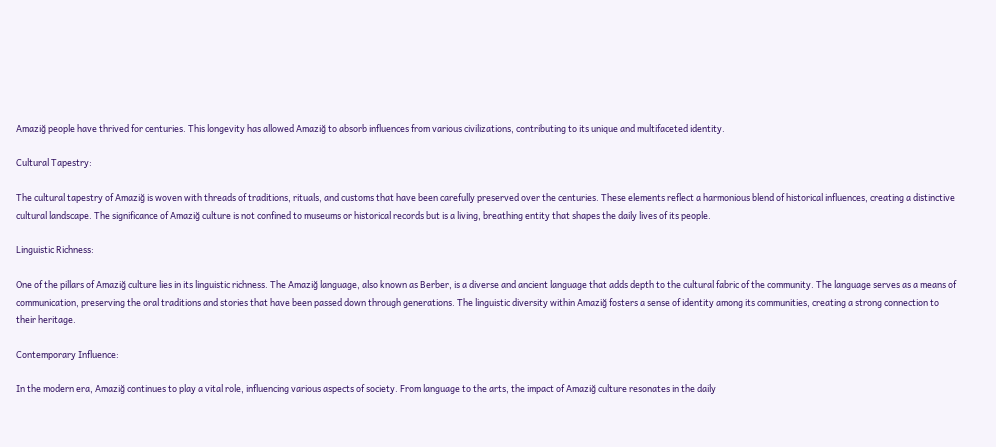Amaziğ people have thrived for centuries. This longevity has allowed Amaziğ to absorb influences from various civilizations, contributing to its unique and multifaceted identity.

Cultural Tapestry:

The cultural tapestry of Amaziğ is woven with threads of traditions, rituals, and customs that have been carefully preserved over the centuries. These elements reflect a harmonious blend of historical influences, creating a distinctive cultural landscape. The significance of Amaziğ culture is not confined to museums or historical records but is a living, breathing entity that shapes the daily lives of its people.

Linguistic Richness:

One of the pillars of Amaziğ culture lies in its linguistic richness. The Amaziğ language, also known as Berber, is a diverse and ancient language that adds depth to the cultural fabric of the community. The language serves as a means of communication, preserving the oral traditions and stories that have been passed down through generations. The linguistic diversity within Amaziğ fosters a sense of identity among its communities, creating a strong connection to their heritage.

Contemporary Influence:

In the modern era, Amaziğ continues to play a vital role, influencing various aspects of society. From language to the arts, the impact of Amaziğ culture resonates in the daily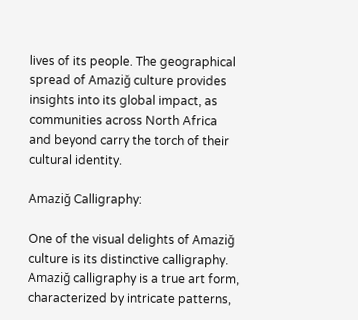lives of its people. The geographical spread of Amaziğ culture provides insights into its global impact, as communities across North Africa and beyond carry the torch of their cultural identity.

Amaziğ Calligraphy:

One of the visual delights of Amaziğ culture is its distinctive calligraphy. Amaziğ calligraphy is a true art form, characterized by intricate patterns,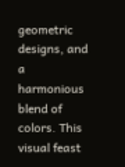geometric designs, and a harmonious blend of colors. This visual feast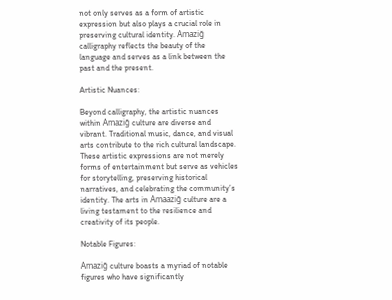not only serves as a form of artistic expression but also plays a crucial role in preserving cultural identity. Amaziğ calligraphy reflects the beauty of the language and serves as a link between the past and the present.

Artistic Nuances:

Beyond calligraphy, the artistic nuances within Amaziğ culture are diverse and vibrant. Traditional music, dance, and visual arts contribute to the rich cultural landscape. These artistic expressions are not merely forms of entertainment but serve as vehicles for storytelling, preserving historical narratives, and celebrating the community’s identity. The arts in Amaaziğ culture are a living testament to the resilience and creativity of its people.

Notable Figures:

Amaziğ culture boasts a myriad of notable figures who have significantly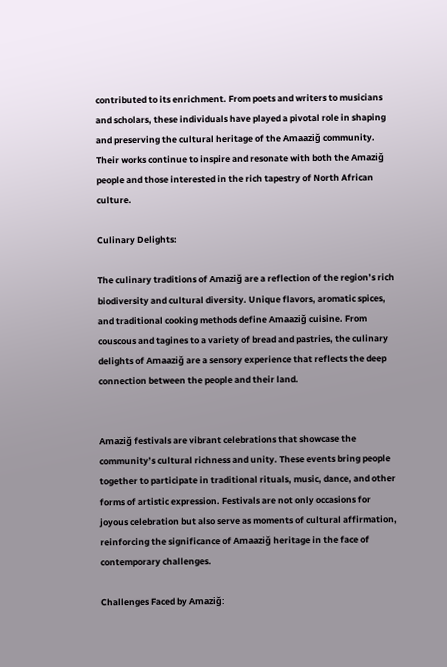contributed to its enrichment. From poets and writers to musicians and scholars, these individuals have played a pivotal role in shaping and preserving the cultural heritage of the Amaaziğ community. Their works continue to inspire and resonate with both the Amaziğ people and those interested in the rich tapestry of North African culture.

Culinary Delights:

The culinary traditions of Amaziğ are a reflection of the region’s rich biodiversity and cultural diversity. Unique flavors, aromatic spices, and traditional cooking methods define Amaaziğ cuisine. From couscous and tagines to a variety of bread and pastries, the culinary delights of Amaaziğ are a sensory experience that reflects the deep connection between the people and their land.


Amaziğ festivals are vibrant celebrations that showcase the community’s cultural richness and unity. These events bring people together to participate in traditional rituals, music, dance, and other forms of artistic expression. Festivals are not only occasions for joyous celebration but also serve as moments of cultural affirmation, reinforcing the significance of Amaaziğ heritage in the face of contemporary challenges.

Challenges Faced by Amaziğ: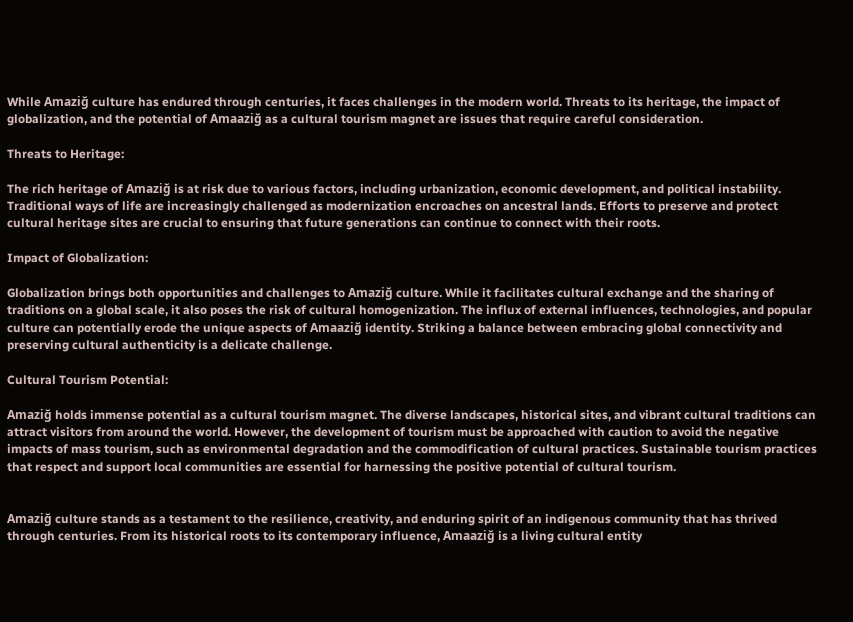While Amaziğ culture has endured through centuries, it faces challenges in the modern world. Threats to its heritage, the impact of globalization, and the potential of Amaaziğ as a cultural tourism magnet are issues that require careful consideration.

Threats to Heritage:

The rich heritage of Amaziğ is at risk due to various factors, including urbanization, economic development, and political instability. Traditional ways of life are increasingly challenged as modernization encroaches on ancestral lands. Efforts to preserve and protect cultural heritage sites are crucial to ensuring that future generations can continue to connect with their roots.

Impact of Globalization:

Globalization brings both opportunities and challenges to Amaziğ culture. While it facilitates cultural exchange and the sharing of traditions on a global scale, it also poses the risk of cultural homogenization. The influx of external influences, technologies, and popular culture can potentially erode the unique aspects of Amaaziğ identity. Striking a balance between embracing global connectivity and preserving cultural authenticity is a delicate challenge.

Cultural Tourism Potential:

Amaziğ holds immense potential as a cultural tourism magnet. The diverse landscapes, historical sites, and vibrant cultural traditions can attract visitors from around the world. However, the development of tourism must be approached with caution to avoid the negative impacts of mass tourism, such as environmental degradation and the commodification of cultural practices. Sustainable tourism practices that respect and support local communities are essential for harnessing the positive potential of cultural tourism.


Amaziğ culture stands as a testament to the resilience, creativity, and enduring spirit of an indigenous community that has thrived through centuries. From its historical roots to its contemporary influence, Amaaziğ is a living cultural entity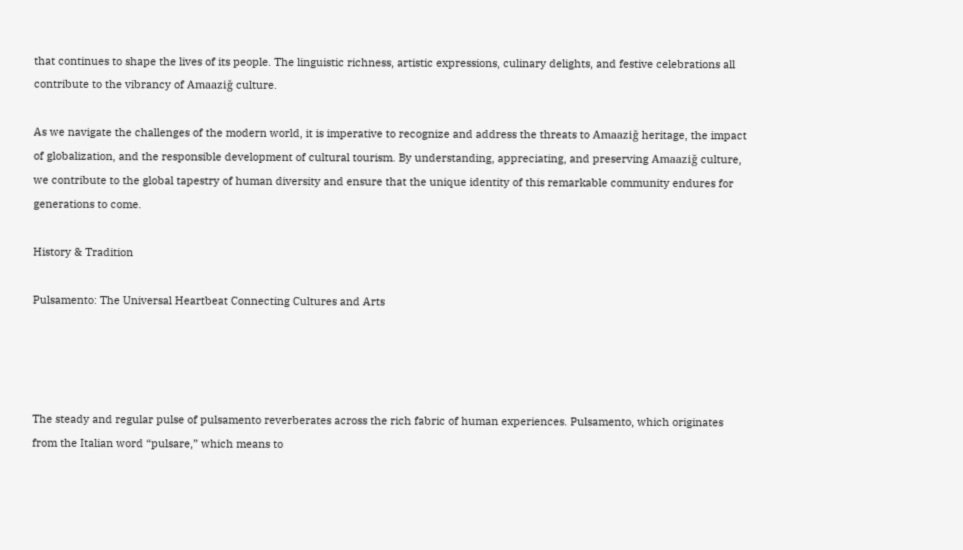that continues to shape the lives of its people. The linguistic richness, artistic expressions, culinary delights, and festive celebrations all contribute to the vibrancy of Amaaziğ culture.

As we navigate the challenges of the modern world, it is imperative to recognize and address the threats to Amaaziğ heritage, the impact of globalization, and the responsible development of cultural tourism. By understanding, appreciating, and preserving Amaaziğ culture, we contribute to the global tapestry of human diversity and ensure that the unique identity of this remarkable community endures for generations to come.

History & Tradition

Pulsamento: The Universal Heartbeat Connecting Cultures and Arts




The steady and regular pulse of pulsamento reverberates across the rich fabric of human experiences. Pulsamento, which originates from the Italian word “pulsare,” which means to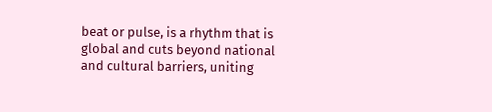beat or pulse, is a rhythm that is global and cuts beyond national and cultural barriers, uniting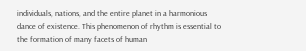individuals, nations, and the entire planet in a harmonious dance of existence. This phenomenon of rhythm is essential to the formation of many facets of human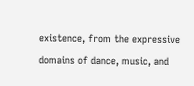existence, from the expressive domains of dance, music, and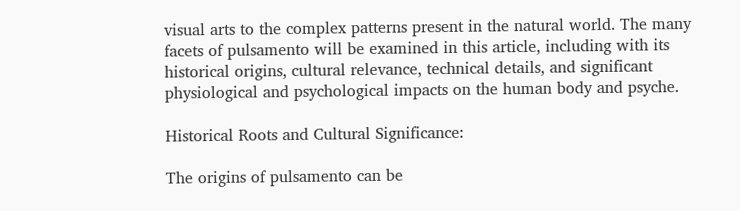visual arts to the complex patterns present in the natural world. The many facets of pulsamento will be examined in this article, including with its historical origins, cultural relevance, technical details, and significant physiological and psychological impacts on the human body and psyche.

Historical Roots and Cultural Significance:

The origins of pulsamento can be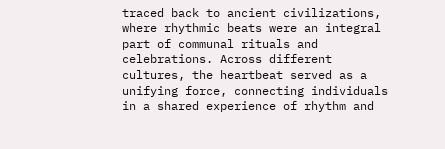traced back to ancient civilizations, where rhythmic beats were an integral part of communal rituals and celebrations. Across different cultures, the heartbeat served as a unifying force, connecting individuals in a shared experience of rhythm and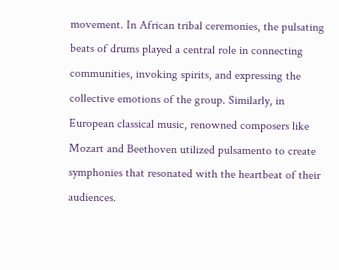movement. In African tribal ceremonies, the pulsating beats of drums played a central role in connecting communities, invoking spirits, and expressing the collective emotions of the group. Similarly, in European classical music, renowned composers like Mozart and Beethoven utilized pulsamento to create symphonies that resonated with the heartbeat of their audiences.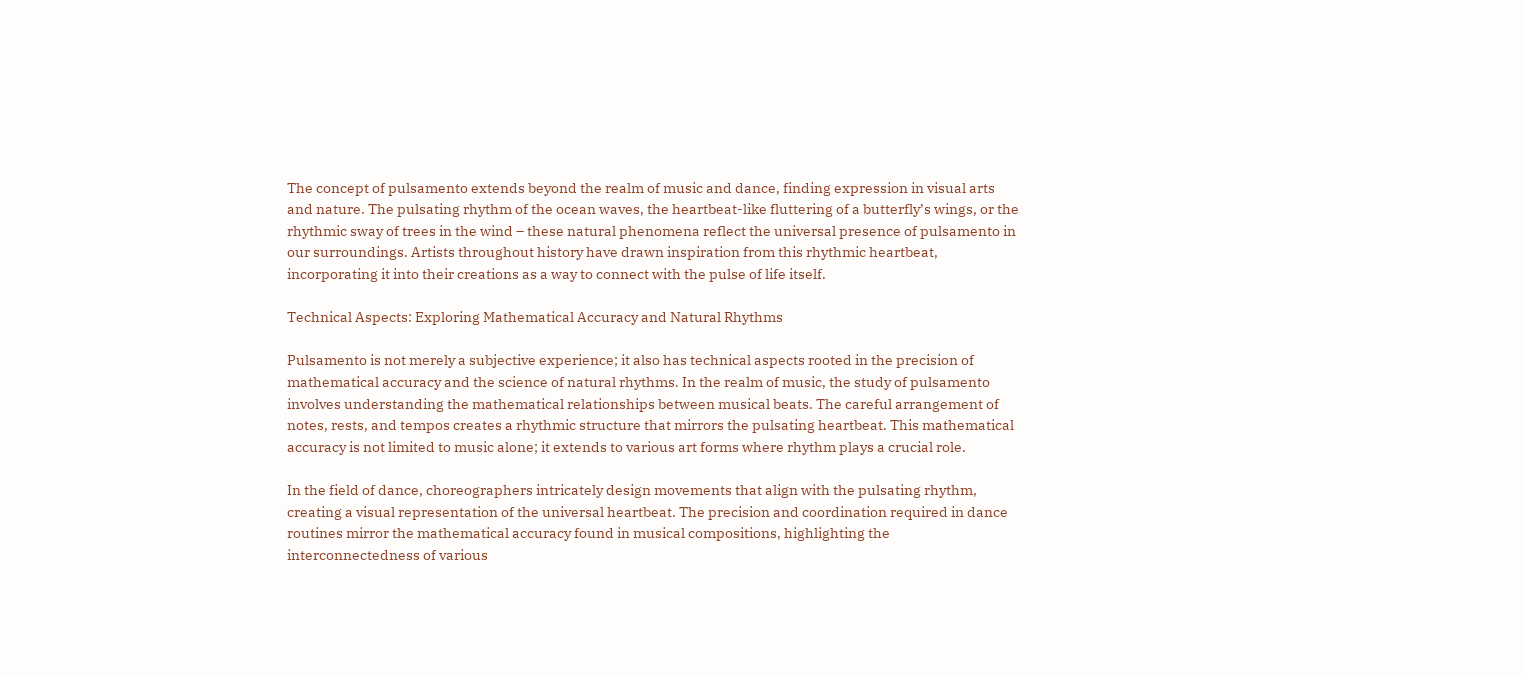The concept of pulsamento extends beyond the realm of music and dance, finding expression in visual arts and nature. The pulsating rhythm of the ocean waves, the heartbeat-like fluttering of a butterfly’s wings, or the rhythmic sway of trees in the wind – these natural phenomena reflect the universal presence of pulsamento in our surroundings. Artists throughout history have drawn inspiration from this rhythmic heartbeat, incorporating it into their creations as a way to connect with the pulse of life itself.

Technical Aspects: Exploring Mathematical Accuracy and Natural Rhythms

Pulsamento is not merely a subjective experience; it also has technical aspects rooted in the precision of mathematical accuracy and the science of natural rhythms. In the realm of music, the study of pulsamento involves understanding the mathematical relationships between musical beats. The careful arrangement of notes, rests, and tempos creates a rhythmic structure that mirrors the pulsating heartbeat. This mathematical accuracy is not limited to music alone; it extends to various art forms where rhythm plays a crucial role.

In the field of dance, choreographers intricately design movements that align with the pulsating rhythm, creating a visual representation of the universal heartbeat. The precision and coordination required in dance routines mirror the mathematical accuracy found in musical compositions, highlighting the interconnectedness of various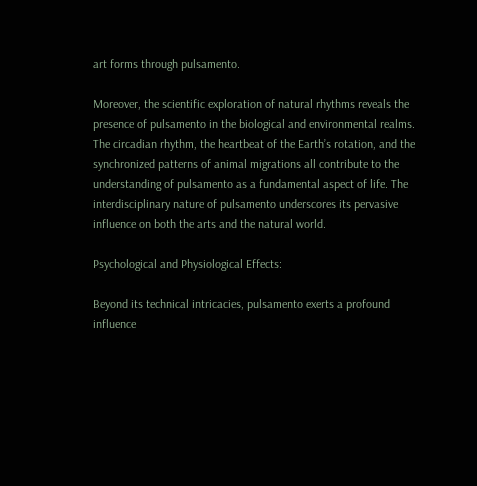art forms through pulsamento.

Moreover, the scientific exploration of natural rhythms reveals the presence of pulsamento in the biological and environmental realms. The circadian rhythm, the heartbeat of the Earth’s rotation, and the synchronized patterns of animal migrations all contribute to the understanding of pulsamento as a fundamental aspect of life. The interdisciplinary nature of pulsamento underscores its pervasive influence on both the arts and the natural world.

Psychological and Physiological Effects:

Beyond its technical intricacies, pulsamento exerts a profound influence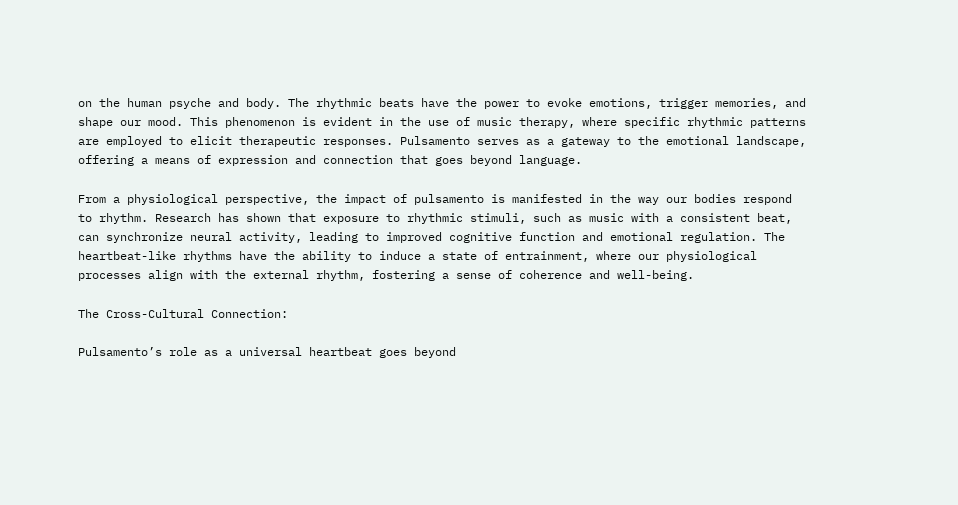on the human psyche and body. The rhythmic beats have the power to evoke emotions, trigger memories, and shape our mood. This phenomenon is evident in the use of music therapy, where specific rhythmic patterns are employed to elicit therapeutic responses. Pulsamento serves as a gateway to the emotional landscape, offering a means of expression and connection that goes beyond language.

From a physiological perspective, the impact of pulsamento is manifested in the way our bodies respond to rhythm. Research has shown that exposure to rhythmic stimuli, such as music with a consistent beat, can synchronize neural activity, leading to improved cognitive function and emotional regulation. The heartbeat-like rhythms have the ability to induce a state of entrainment, where our physiological processes align with the external rhythm, fostering a sense of coherence and well-being.

The Cross-Cultural Connection:

Pulsamento’s role as a universal heartbeat goes beyond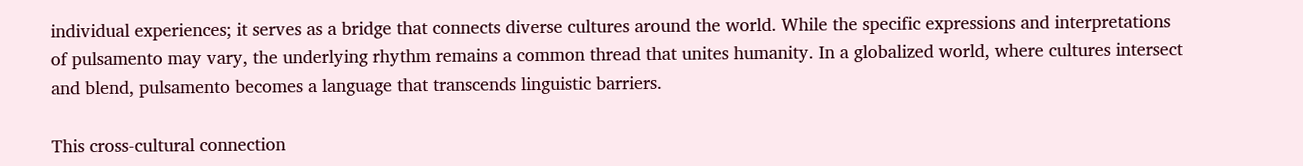individual experiences; it serves as a bridge that connects diverse cultures around the world. While the specific expressions and interpretations of pulsamento may vary, the underlying rhythm remains a common thread that unites humanity. In a globalized world, where cultures intersect and blend, pulsamento becomes a language that transcends linguistic barriers.

This cross-cultural connection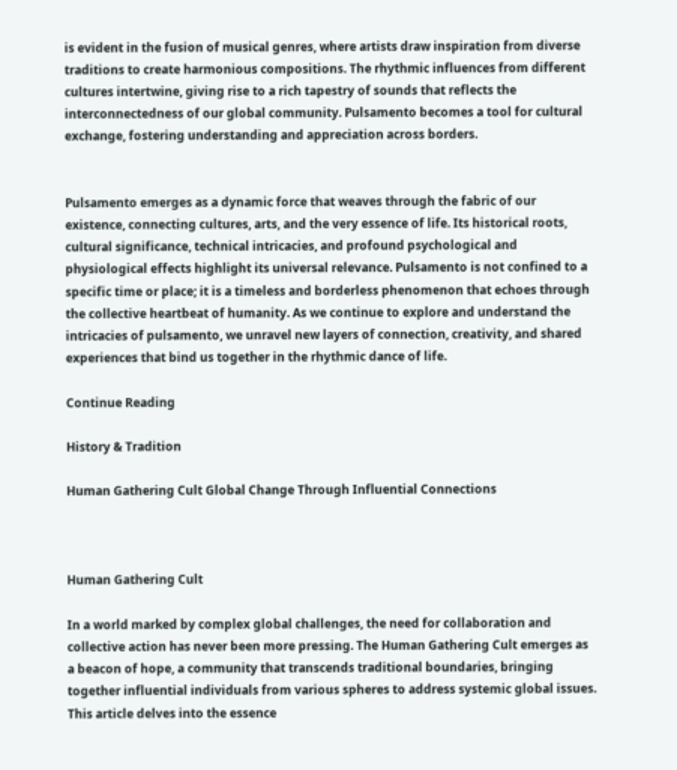is evident in the fusion of musical genres, where artists draw inspiration from diverse traditions to create harmonious compositions. The rhythmic influences from different cultures intertwine, giving rise to a rich tapestry of sounds that reflects the interconnectedness of our global community. Pulsamento becomes a tool for cultural exchange, fostering understanding and appreciation across borders.


Pulsamento emerges as a dynamic force that weaves through the fabric of our existence, connecting cultures, arts, and the very essence of life. Its historical roots, cultural significance, technical intricacies, and profound psychological and physiological effects highlight its universal relevance. Pulsamento is not confined to a specific time or place; it is a timeless and borderless phenomenon that echoes through the collective heartbeat of humanity. As we continue to explore and understand the intricacies of pulsamento, we unravel new layers of connection, creativity, and shared experiences that bind us together in the rhythmic dance of life.

Continue Reading

History & Tradition

Human Gathering Cult Global Change Through Influential Connections



Human Gathering Cult

In a world marked by complex global challenges, the need for collaboration and collective action has never been more pressing. The Human Gathering Cult emerges as a beacon of hope, a community that transcends traditional boundaries, bringing together influential individuals from various spheres to address systemic global issues. This article delves into the essence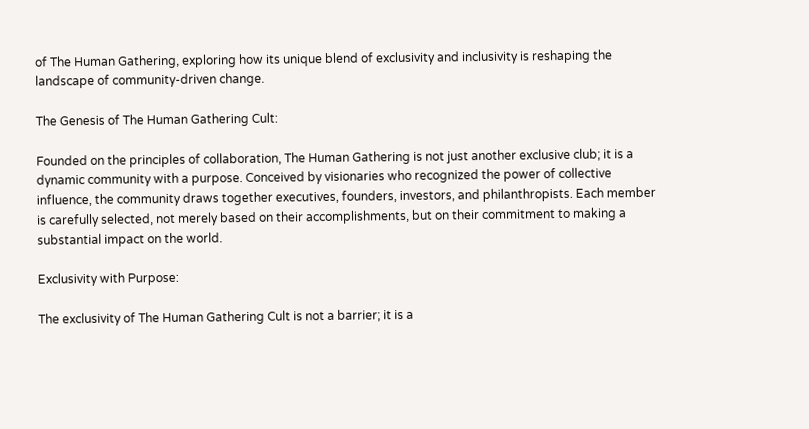of The Human Gathering, exploring how its unique blend of exclusivity and inclusivity is reshaping the landscape of community-driven change.

The Genesis of The Human Gathering Cult:

Founded on the principles of collaboration, The Human Gathering is not just another exclusive club; it is a dynamic community with a purpose. Conceived by visionaries who recognized the power of collective influence, the community draws together executives, founders, investors, and philanthropists. Each member is carefully selected, not merely based on their accomplishments, but on their commitment to making a substantial impact on the world.

Exclusivity with Purpose:

The exclusivity of The Human Gathering Cult is not a barrier; it is a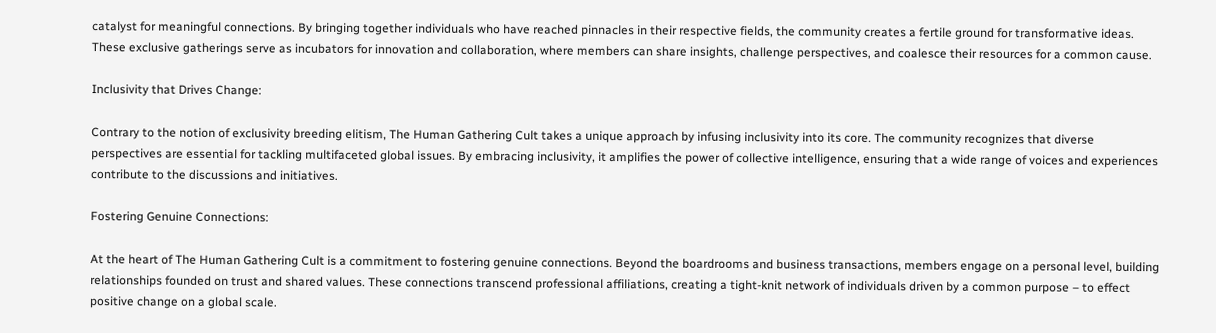catalyst for meaningful connections. By bringing together individuals who have reached pinnacles in their respective fields, the community creates a fertile ground for transformative ideas. These exclusive gatherings serve as incubators for innovation and collaboration, where members can share insights, challenge perspectives, and coalesce their resources for a common cause.

Inclusivity that Drives Change:

Contrary to the notion of exclusivity breeding elitism, The Human Gathering Cult takes a unique approach by infusing inclusivity into its core. The community recognizes that diverse perspectives are essential for tackling multifaceted global issues. By embracing inclusivity, it amplifies the power of collective intelligence, ensuring that a wide range of voices and experiences contribute to the discussions and initiatives.

Fostering Genuine Connections:

At the heart of The Human Gathering Cult is a commitment to fostering genuine connections. Beyond the boardrooms and business transactions, members engage on a personal level, building relationships founded on trust and shared values. These connections transcend professional affiliations, creating a tight-knit network of individuals driven by a common purpose – to effect positive change on a global scale.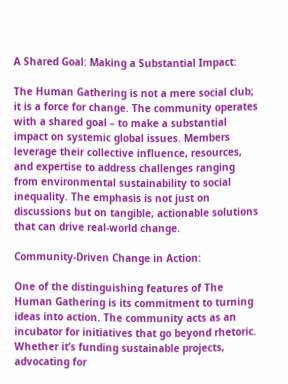A Shared Goal: Making a Substantial Impact:

The Human Gathering is not a mere social club; it is a force for change. The community operates with a shared goal – to make a substantial impact on systemic global issues. Members leverage their collective influence, resources, and expertise to address challenges ranging from environmental sustainability to social inequality. The emphasis is not just on discussions but on tangible, actionable solutions that can drive real-world change.

Community-Driven Change in Action:

One of the distinguishing features of The Human Gathering is its commitment to turning ideas into action. The community acts as an incubator for initiatives that go beyond rhetoric. Whether it’s funding sustainable projects, advocating for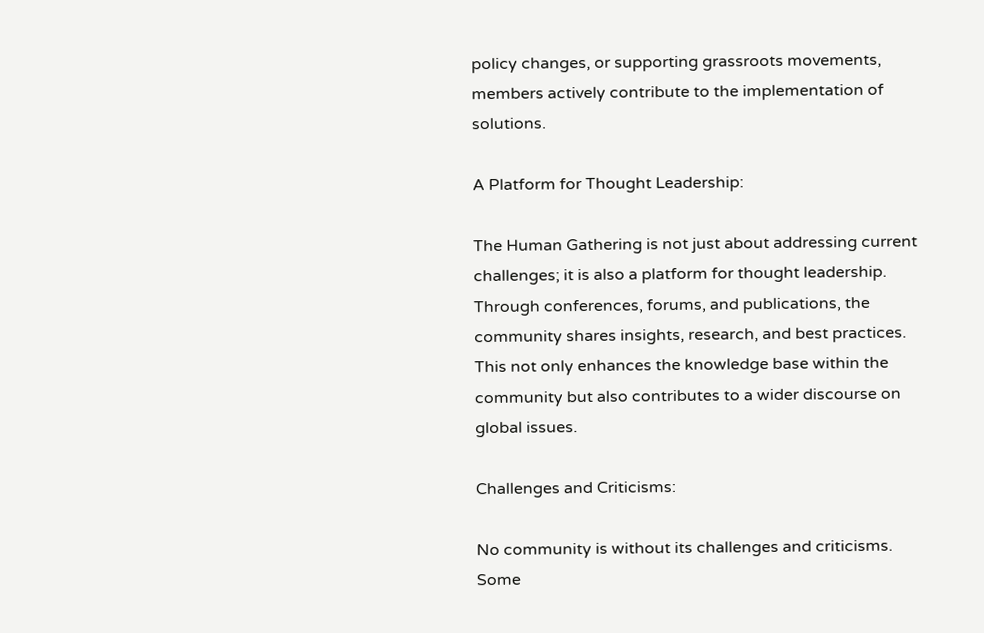policy changes, or supporting grassroots movements, members actively contribute to the implementation of solutions.

A Platform for Thought Leadership:

The Human Gathering is not just about addressing current challenges; it is also a platform for thought leadership. Through conferences, forums, and publications, the community shares insights, research, and best practices. This not only enhances the knowledge base within the community but also contributes to a wider discourse on global issues.

Challenges and Criticisms:

No community is without its challenges and criticisms. Some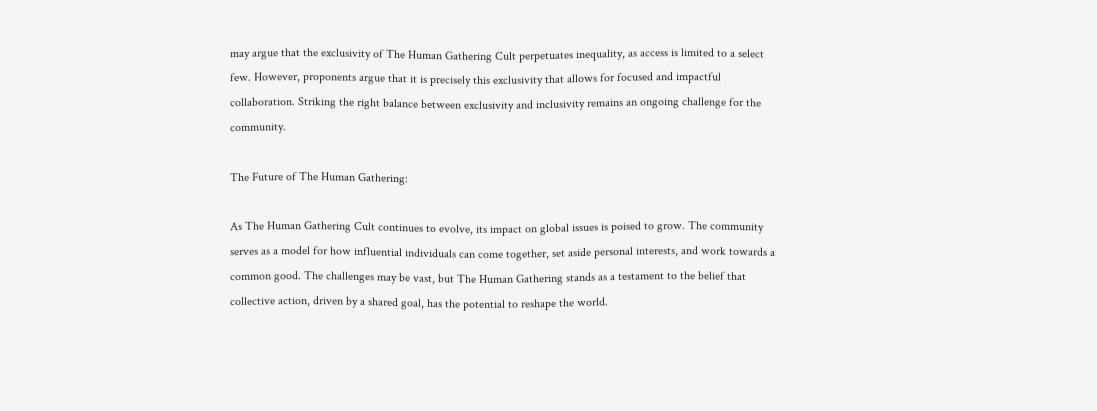may argue that the exclusivity of The Human Gathering Cult perpetuates inequality, as access is limited to a select few. However, proponents argue that it is precisely this exclusivity that allows for focused and impactful collaboration. Striking the right balance between exclusivity and inclusivity remains an ongoing challenge for the community.

The Future of The Human Gathering:

As The Human Gathering Cult continues to evolve, its impact on global issues is poised to grow. The community serves as a model for how influential individuals can come together, set aside personal interests, and work towards a common good. The challenges may be vast, but The Human Gathering stands as a testament to the belief that collective action, driven by a shared goal, has the potential to reshape the world.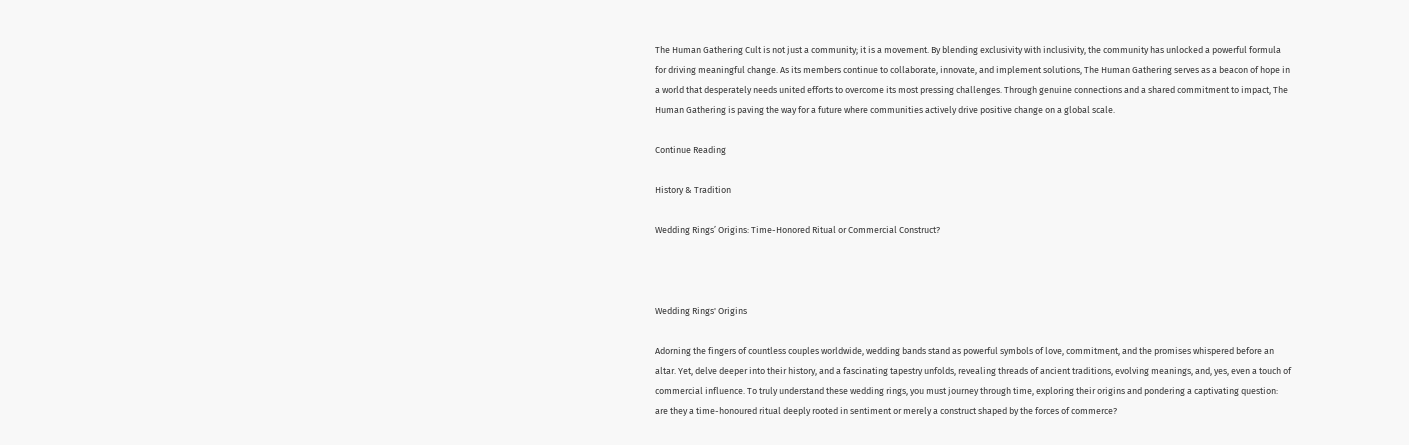The Human Gathering Cult is not just a community; it is a movement. By blending exclusivity with inclusivity, the community has unlocked a powerful formula for driving meaningful change. As its members continue to collaborate, innovate, and implement solutions, The Human Gathering serves as a beacon of hope in a world that desperately needs united efforts to overcome its most pressing challenges. Through genuine connections and a shared commitment to impact, The Human Gathering is paving the way for a future where communities actively drive positive change on a global scale.

Continue Reading

History & Tradition

Wedding Rings’ Origins: Time-Honored Ritual or Commercial Construct?



Wedding Rings' Origins

Adorning the fingers of countless couples worldwide, wedding bands stand as powerful symbols of love, commitment, and the promises whispered before an altar. Yet, delve deeper into their history, and a fascinating tapestry unfolds, revealing threads of ancient traditions, evolving meanings, and, yes, even a touch of commercial influence. To truly understand these wedding rings, you must journey through time, exploring their origins and pondering a captivating question: are they a time-honoured ritual deeply rooted in sentiment or merely a construct shaped by the forces of commerce?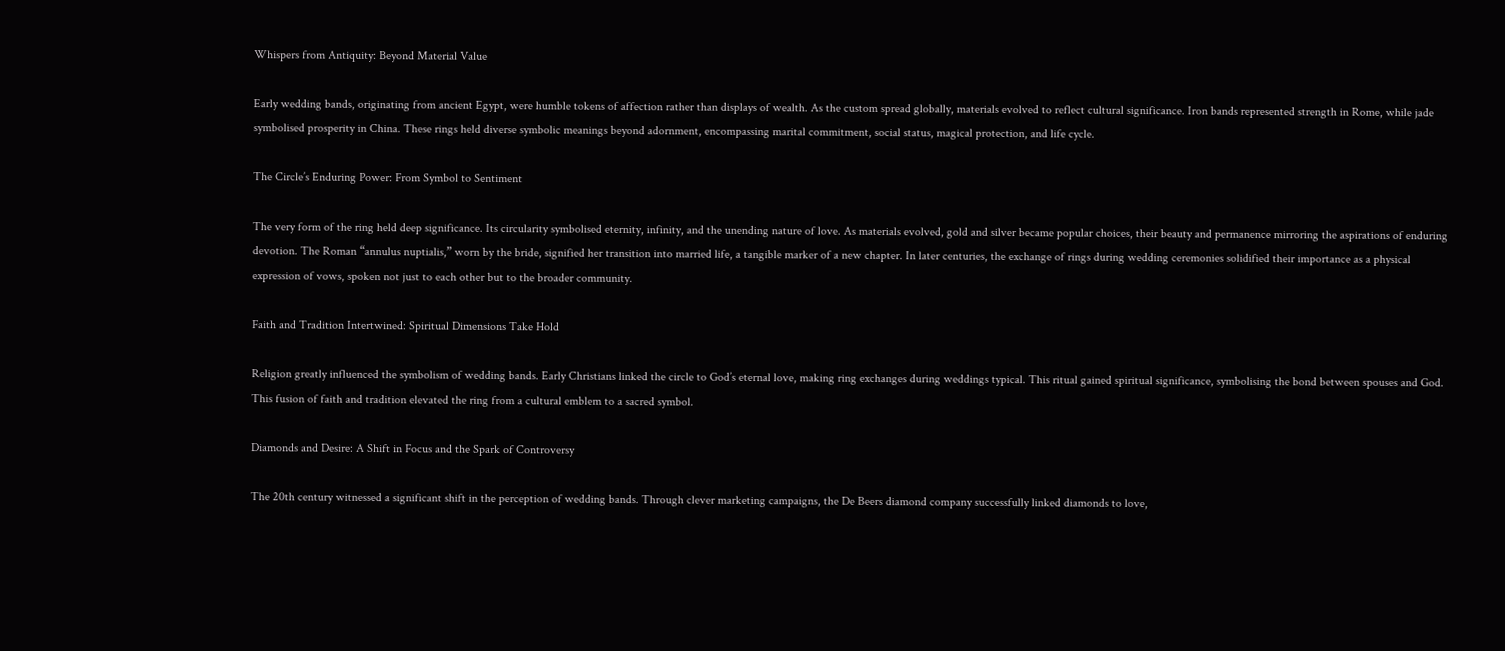Whispers from Antiquity: Beyond Material Value

Early wedding bands, originating from ancient Egypt, were humble tokens of affection rather than displays of wealth. As the custom spread globally, materials evolved to reflect cultural significance. Iron bands represented strength in Rome, while jade symbolised prosperity in China. These rings held diverse symbolic meanings beyond adornment, encompassing marital commitment, social status, magical protection, and life cycle.

The Circle’s Enduring Power: From Symbol to Sentiment

The very form of the ring held deep significance. Its circularity symbolised eternity, infinity, and the unending nature of love. As materials evolved, gold and silver became popular choices, their beauty and permanence mirroring the aspirations of enduring devotion. The Roman “annulus nuptialis,” worn by the bride, signified her transition into married life, a tangible marker of a new chapter. In later centuries, the exchange of rings during wedding ceremonies solidified their importance as a physical expression of vows, spoken not just to each other but to the broader community.

Faith and Tradition Intertwined: Spiritual Dimensions Take Hold

Religion greatly influenced the symbolism of wedding bands. Early Christians linked the circle to God’s eternal love, making ring exchanges during weddings typical. This ritual gained spiritual significance, symbolising the bond between spouses and God. This fusion of faith and tradition elevated the ring from a cultural emblem to a sacred symbol.

Diamonds and Desire: A Shift in Focus and the Spark of Controversy

The 20th century witnessed a significant shift in the perception of wedding bands. Through clever marketing campaigns, the De Beers diamond company successfully linked diamonds to love,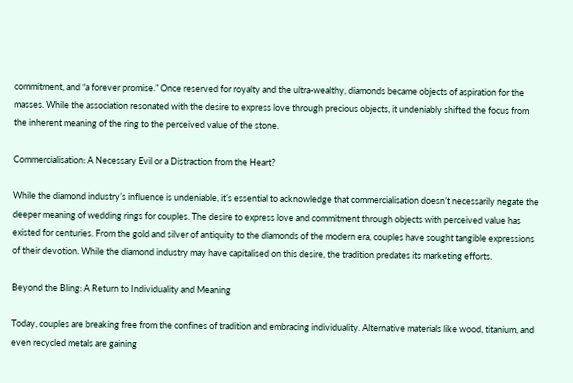commitment, and “a forever promise.” Once reserved for royalty and the ultra-wealthy, diamonds became objects of aspiration for the masses. While the association resonated with the desire to express love through precious objects, it undeniably shifted the focus from the inherent meaning of the ring to the perceived value of the stone.

Commercialisation: A Necessary Evil or a Distraction from the Heart?

While the diamond industry’s influence is undeniable, it’s essential to acknowledge that commercialisation doesn’t necessarily negate the deeper meaning of wedding rings for couples. The desire to express love and commitment through objects with perceived value has existed for centuries. From the gold and silver of antiquity to the diamonds of the modern era, couples have sought tangible expressions of their devotion. While the diamond industry may have capitalised on this desire, the tradition predates its marketing efforts.

Beyond the Bling: A Return to Individuality and Meaning

Today, couples are breaking free from the confines of tradition and embracing individuality. Alternative materials like wood, titanium, and even recycled metals are gaining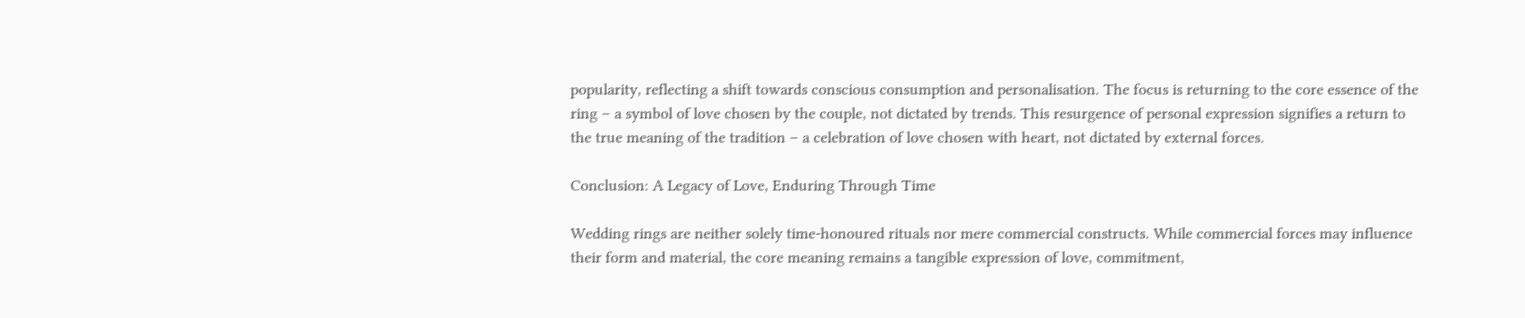popularity, reflecting a shift towards conscious consumption and personalisation. The focus is returning to the core essence of the ring – a symbol of love chosen by the couple, not dictated by trends. This resurgence of personal expression signifies a return to the true meaning of the tradition – a celebration of love chosen with heart, not dictated by external forces.

Conclusion: A Legacy of Love, Enduring Through Time

Wedding rings are neither solely time-honoured rituals nor mere commercial constructs. While commercial forces may influence their form and material, the core meaning remains a tangible expression of love, commitment,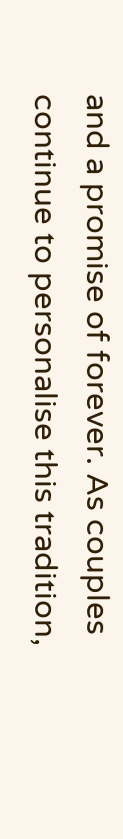and a promise of forever. As couples continue to personalise this tradition,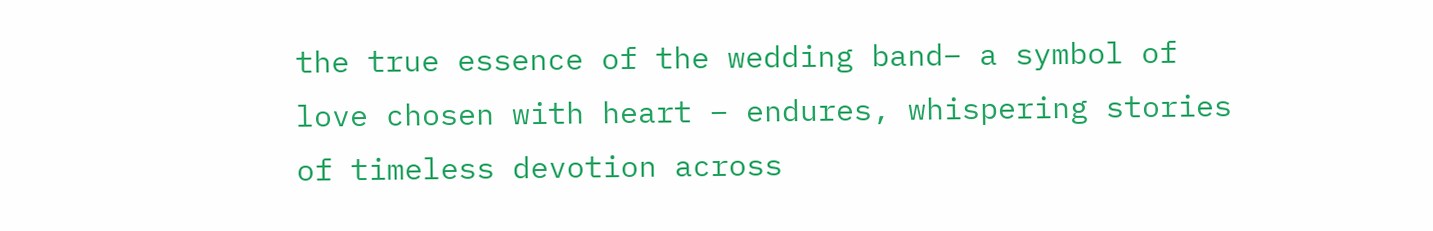the true essence of the wedding band– a symbol of love chosen with heart – endures, whispering stories of timeless devotion across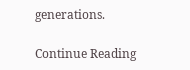generations.

Continue Reading